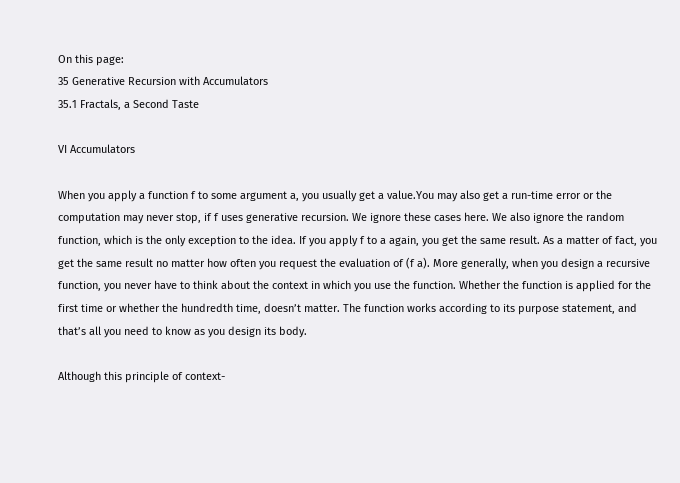On this page:
35 Generative Recursion with Accumulators
35.1 Fractals, a Second Taste

VI Accumulators

When you apply a function f to some argument a, you usually get a value.You may also get a run-time error or the computation may never stop, if f uses generative recursion. We ignore these cases here. We also ignore the random function, which is the only exception to the idea. If you apply f to a again, you get the same result. As a matter of fact, you get the same result no matter how often you request the evaluation of (f a). More generally, when you design a recursive function, you never have to think about the context in which you use the function. Whether the function is applied for the first time or whether the hundredth time, doesn’t matter. The function works according to its purpose statement, and that’s all you need to know as you design its body.

Although this principle of context-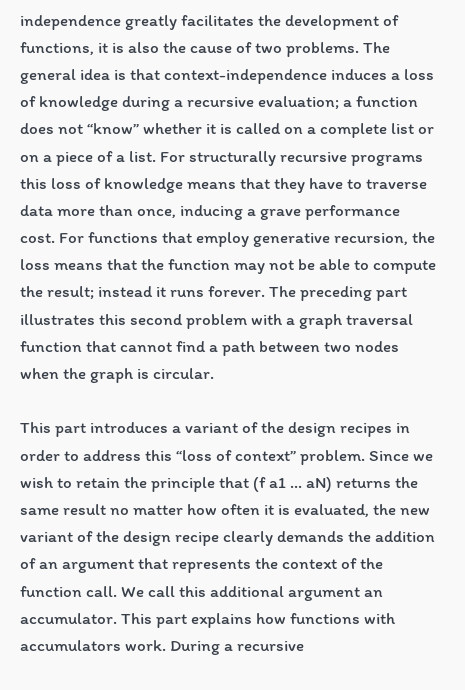independence greatly facilitates the development of functions, it is also the cause of two problems. The general idea is that context-independence induces a loss of knowledge during a recursive evaluation; a function does not “know” whether it is called on a complete list or on a piece of a list. For structurally recursive programs this loss of knowledge means that they have to traverse data more than once, inducing a grave performance cost. For functions that employ generative recursion, the loss means that the function may not be able to compute the result; instead it runs forever. The preceding part illustrates this second problem with a graph traversal function that cannot find a path between two nodes when the graph is circular.

This part introduces a variant of the design recipes in order to address this “loss of context” problem. Since we wish to retain the principle that (f a1 ... aN) returns the same result no matter how often it is evaluated, the new variant of the design recipe clearly demands the addition of an argument that represents the context of the function call. We call this additional argument an accumulator. This part explains how functions with accumulators work. During a recursive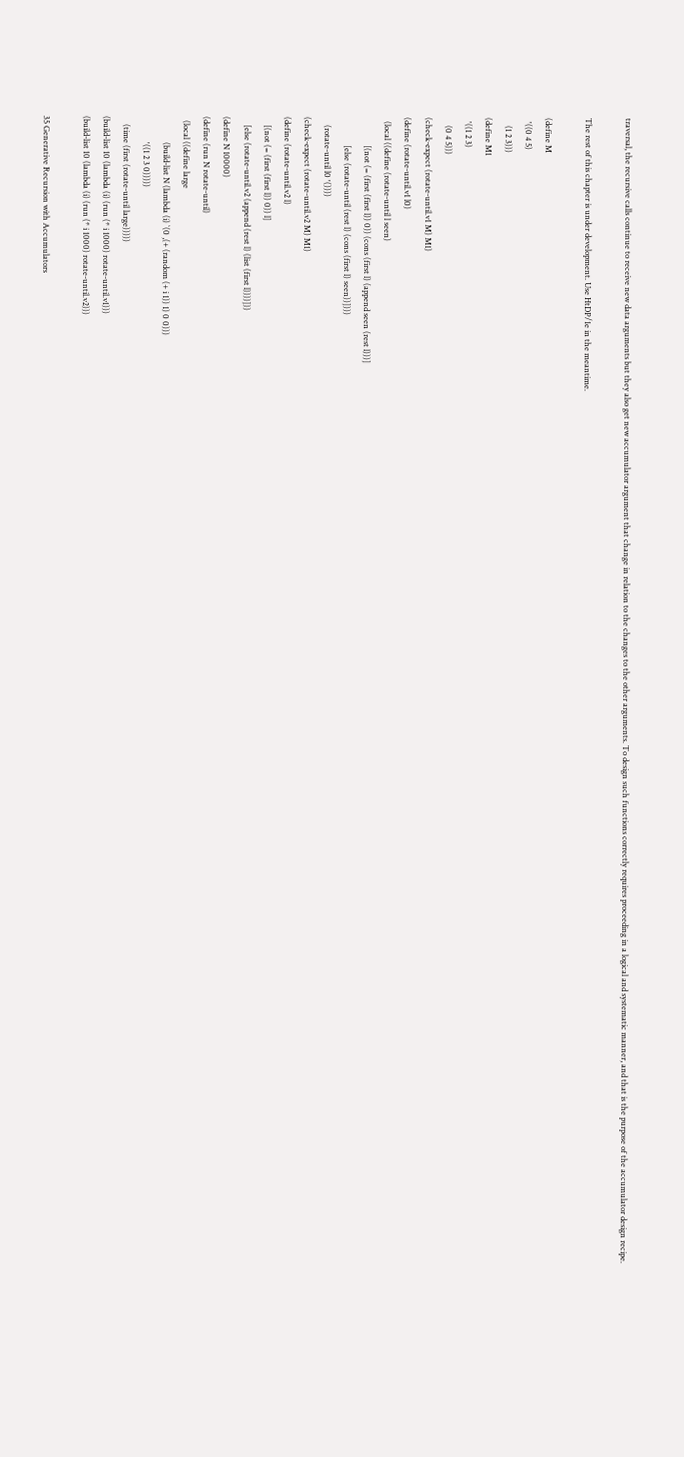traversal, the recursive calls continue to receive new data arguments but they also get new accumulator argument that change in relation to the changes to the other arguments. To design such functions correctly requires proceeding in a logical and systematic manner, and that is the purpose of the accumulator design recipe.

The rest of this chapter is under development. Use HtDP/1e in the meantime.

(define M
  '((0 4 5)
    (1 2 3)))
(define M1
  '((1 2 3)
    (0 4 5)))
(check-expect (rotate-until.v1 M) M1)
(define (rotate-until.v1 l0)
  (local ((define (rotate-until l seen)
              [(not (= (first (first l)) 0)) (cons (first l) (append seen (rest l)))]
              [else (rotate-until (rest l) (cons (first l) seen))])))
    (rotate-until l0 '())))
(check-expect (rotate-until.v2 M) M1)
(define (rotate-until.v2 l)
    [(not (= (first (first l)) 0)) l]
    [else (rotate-until.v2 (append (rest l) (list (first l))))]))
(define N 10000)
(define (run N rotate-until)
  (local ((define large
             (build-list N (lambda (i) `(0 ,(+ (random (+ i 1)) 1) 0 0)))
             '((1 2 3 0)))))
    (time (first (rotate-until large)))))
(build-list 10 (lambda (i) (run (* i 1000) rotate-until.v1)))
(build-list 10 (lambda (i) (run (* i 1000) rotate-until.v2)))

35 Generative Recursion with Accumulators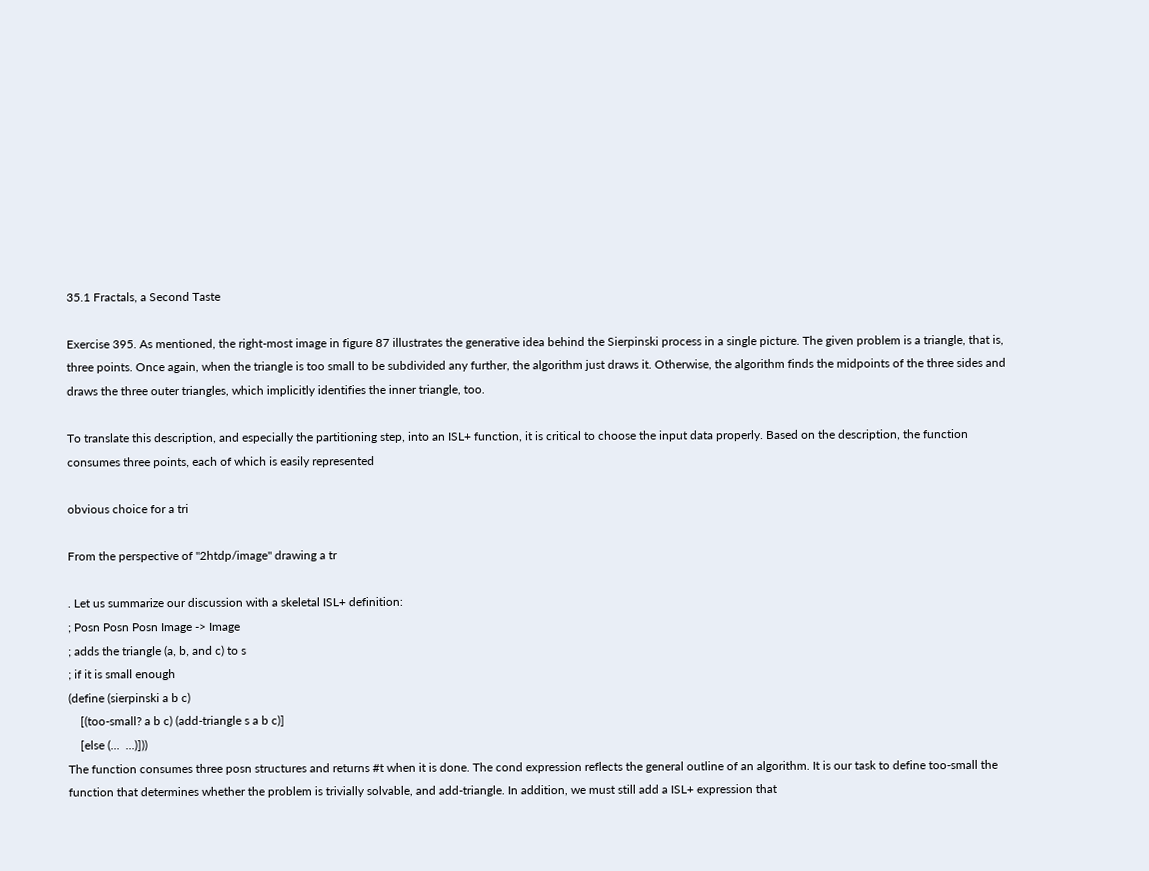35.1 Fractals, a Second Taste

Exercise 395. As mentioned, the right-most image in figure 87 illustrates the generative idea behind the Sierpinski process in a single picture. The given problem is a triangle, that is, three points. Once again, when the triangle is too small to be subdivided any further, the algorithm just draws it. Otherwise, the algorithm finds the midpoints of the three sides and draws the three outer triangles, which implicitly identifies the inner triangle, too.

To translate this description, and especially the partitioning step, into an ISL+ function, it is critical to choose the input data properly. Based on the description, the function consumes three points, each of which is easily represented

obvious choice for a tri

From the perspective of "2htdp/image" drawing a tr

. Let us summarize our discussion with a skeletal ISL+ definition:
; Posn Posn Posn Image -> Image
; adds the triangle (a, b, and c) to s
; if it is small enough
(define (sierpinski a b c)
    [(too-small? a b c) (add-triangle s a b c)]
    [else (...  ...)]))
The function consumes three posn structures and returns #t when it is done. The cond expression reflects the general outline of an algorithm. It is our task to define too-small the function that determines whether the problem is trivially solvable, and add-triangle. In addition, we must still add a ISL+ expression that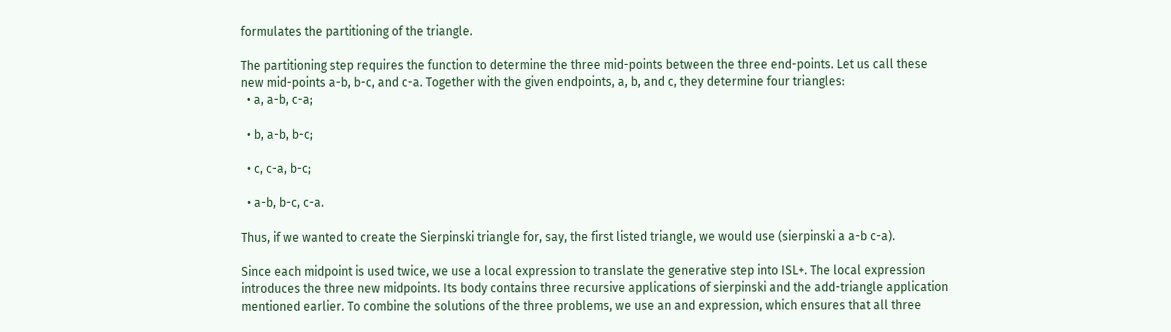formulates the partitioning of the triangle.

The partitioning step requires the function to determine the three mid-points between the three end-points. Let us call these new mid-points a-b, b-c, and c-a. Together with the given endpoints, a, b, and c, they determine four triangles:
  • a, a-b, c-a;

  • b, a-b, b-c;

  • c, c-a, b-c;

  • a-b, b-c, c-a.

Thus, if we wanted to create the Sierpinski triangle for, say, the first listed triangle, we would use (sierpinski a a-b c-a).

Since each midpoint is used twice, we use a local expression to translate the generative step into ISL+. The local expression introduces the three new midpoints. Its body contains three recursive applications of sierpinski and the add-triangle application mentioned earlier. To combine the solutions of the three problems, we use an and expression, which ensures that all three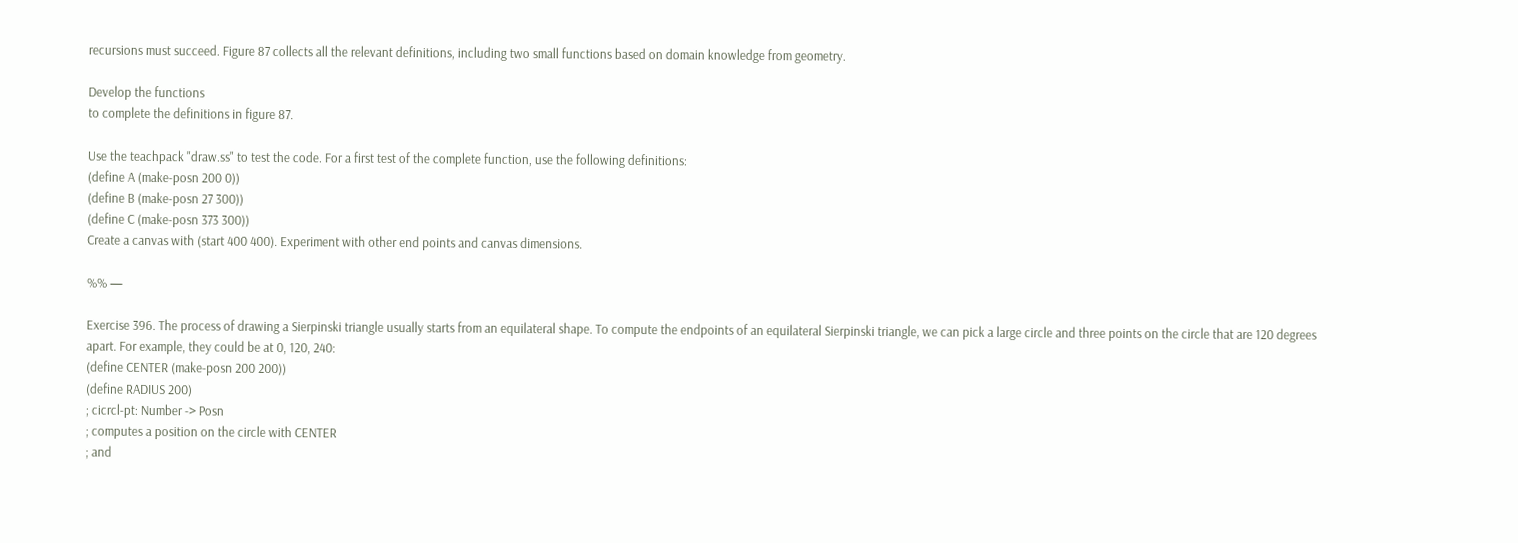recursions must succeed. Figure 87 collects all the relevant definitions, including two small functions based on domain knowledge from geometry.

Develop the functions
to complete the definitions in figure 87.

Use the teachpack "draw.ss" to test the code. For a first test of the complete function, use the following definitions:
(define A (make-posn 200 0))
(define B (make-posn 27 300))
(define C (make-posn 373 300))
Create a canvas with (start 400 400). Experiment with other end points and canvas dimensions.

%% —

Exercise 396. The process of drawing a Sierpinski triangle usually starts from an equilateral shape. To compute the endpoints of an equilateral Sierpinski triangle, we can pick a large circle and three points on the circle that are 120 degrees apart. For example, they could be at 0, 120, 240:
(define CENTER (make-posn 200 200))
(define RADIUS 200)
; cicrcl-pt: Number -> Posn
; computes a position on the circle with CENTER
; and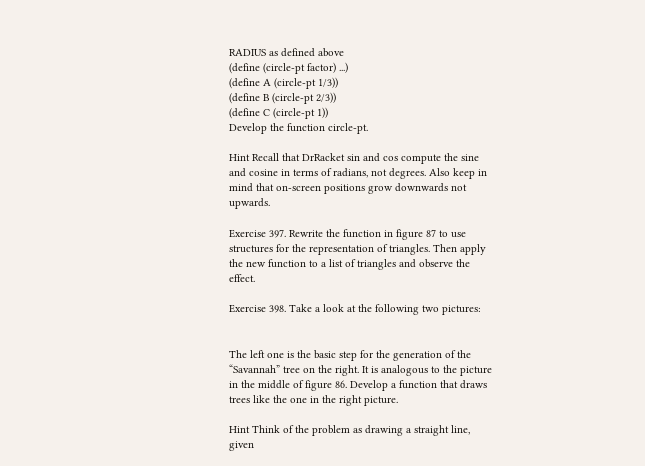RADIUS as defined above
(define (circle-pt factor) ...)
(define A (circle-pt 1/3))
(define B (circle-pt 2/3))
(define C (circle-pt 1))
Develop the function circle-pt.

Hint Recall that DrRacket sin and cos compute the sine and cosine in terms of radians, not degrees. Also keep in mind that on-screen positions grow downwards not upwards.

Exercise 397. Rewrite the function in figure 87 to use structures for the representation of triangles. Then apply the new function to a list of triangles and observe the effect.

Exercise 398. Take a look at the following two pictures:


The left one is the basic step for the generation of the “Savannah” tree on the right. It is analogous to the picture in the middle of figure 86. Develop a function that draws trees like the one in the right picture.

Hint Think of the problem as drawing a straight line, given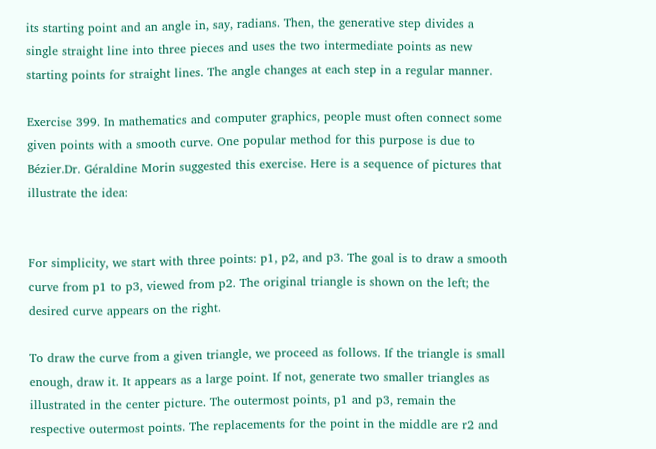its starting point and an angle in, say, radians. Then, the generative step divides a single straight line into three pieces and uses the two intermediate points as new starting points for straight lines. The angle changes at each step in a regular manner.

Exercise 399. In mathematics and computer graphics, people must often connect some given points with a smooth curve. One popular method for this purpose is due to Bézier.Dr. Géraldine Morin suggested this exercise. Here is a sequence of pictures that illustrate the idea:


For simplicity, we start with three points: p1, p2, and p3. The goal is to draw a smooth curve from p1 to p3, viewed from p2. The original triangle is shown on the left; the desired curve appears on the right.

To draw the curve from a given triangle, we proceed as follows. If the triangle is small enough, draw it. It appears as a large point. If not, generate two smaller triangles as illustrated in the center picture. The outermost points, p1 and p3, remain the respective outermost points. The replacements for the point in the middle are r2 and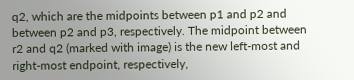q2, which are the midpoints between p1 and p2 and between p2 and p3, respectively. The midpoint between r2 and q2 (marked with image) is the new left-most and right-most endpoint, respectively,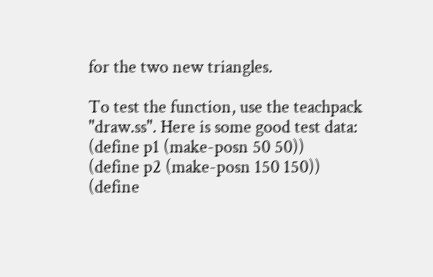for the two new triangles.

To test the function, use the teachpack "draw.ss". Here is some good test data:
(define p1 (make-posn 50 50))
(define p2 (make-posn 150 150))
(define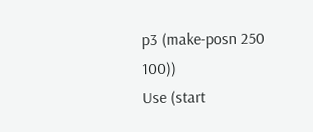p3 (make-posn 250 100))
Use (start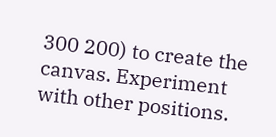300 200) to create the canvas. Experiment with other positions.